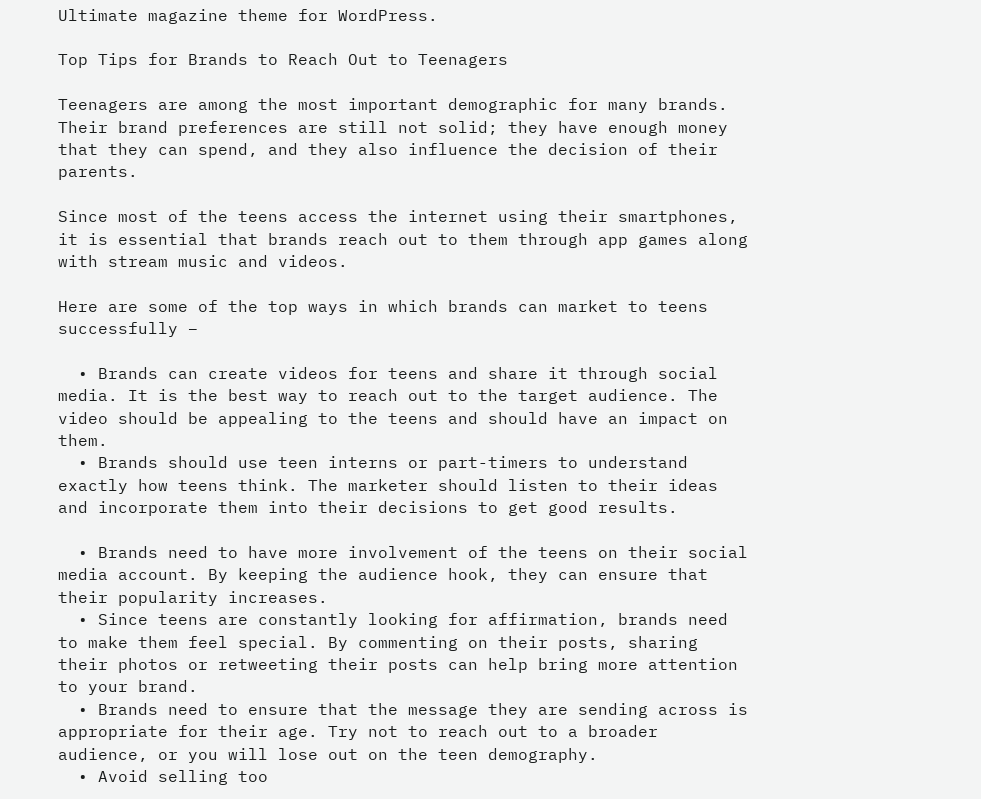Ultimate magazine theme for WordPress.

Top Tips for Brands to Reach Out to Teenagers

Teenagers are among the most important demographic for many brands. Their brand preferences are still not solid; they have enough money that they can spend, and they also influence the decision of their parents.

Since most of the teens access the internet using their smartphones, it is essential that brands reach out to them through app games along with stream music and videos.

Here are some of the top ways in which brands can market to teens successfully –

  • Brands can create videos for teens and share it through social media. It is the best way to reach out to the target audience. The video should be appealing to the teens and should have an impact on them.
  • Brands should use teen interns or part-timers to understand exactly how teens think. The marketer should listen to their ideas and incorporate them into their decisions to get good results.

  • Brands need to have more involvement of the teens on their social media account. By keeping the audience hook, they can ensure that their popularity increases.
  • Since teens are constantly looking for affirmation, brands need to make them feel special. By commenting on their posts, sharing their photos or retweeting their posts can help bring more attention to your brand.
  • Brands need to ensure that the message they are sending across is appropriate for their age. Try not to reach out to a broader audience, or you will lose out on the teen demography.
  • Avoid selling too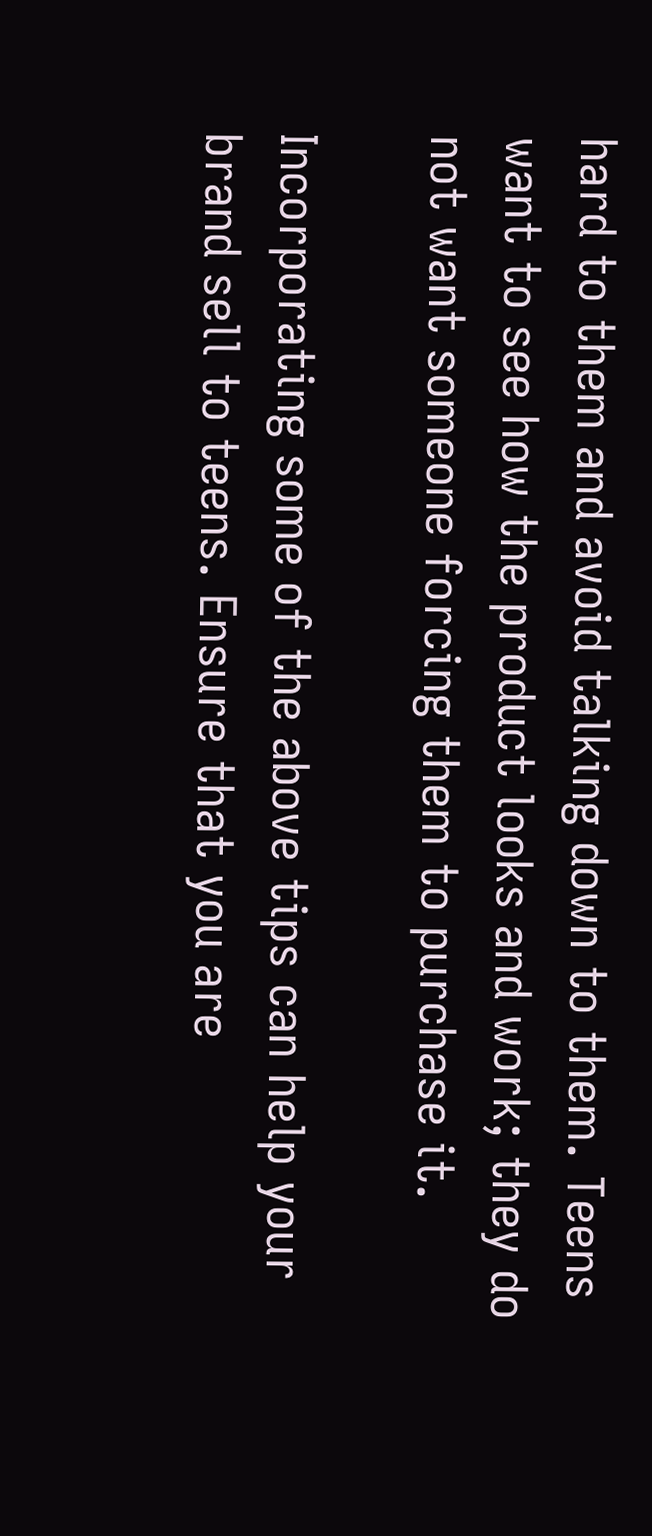hard to them and avoid talking down to them. Teens want to see how the product looks and work; they do not want someone forcing them to purchase it.

Incorporating some of the above tips can help your brand sell to teens. Ensure that you are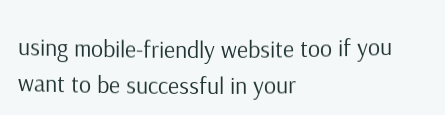using mobile-friendly website too if you want to be successful in your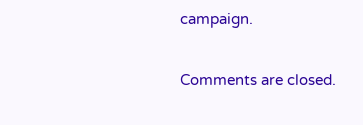campaign.

Comments are closed.